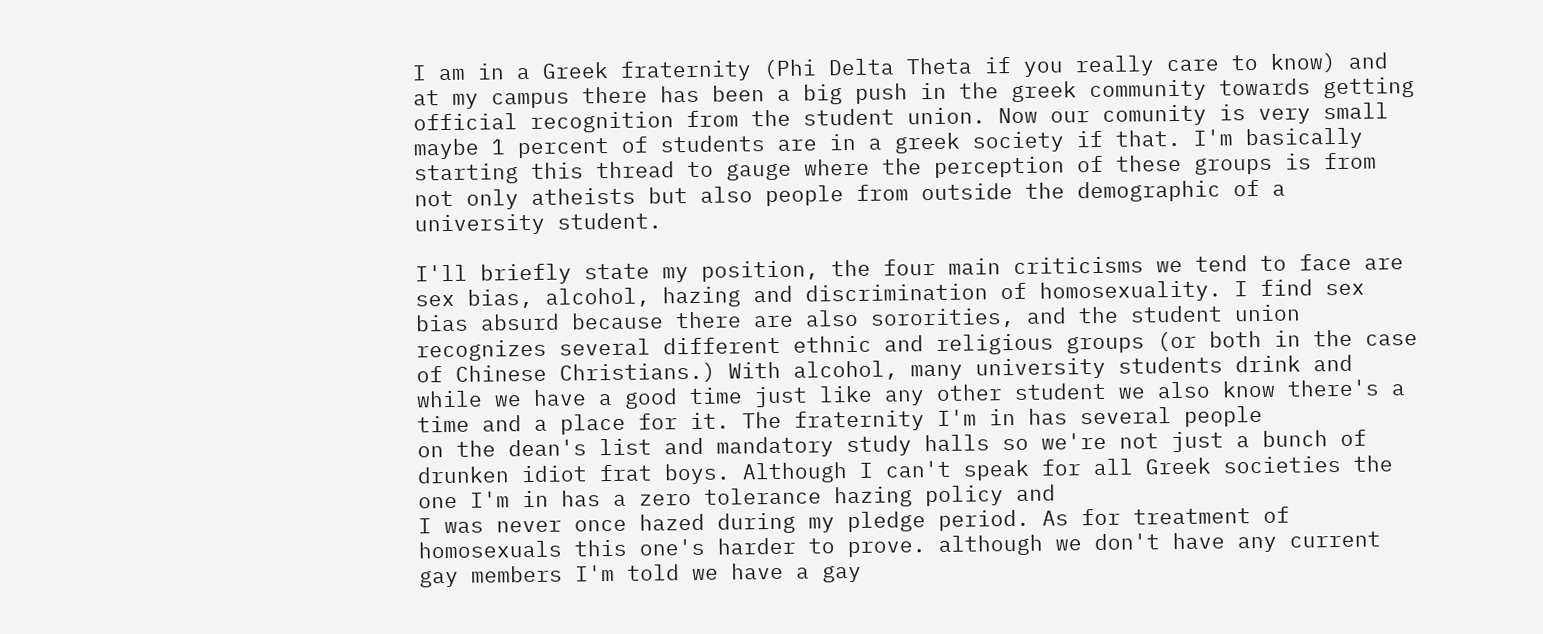I am in a Greek fraternity (Phi Delta Theta if you really care to know) and at my campus there has been a big push in the greek community towards getting official recognition from the student union. Now our comunity is very small maybe 1 percent of students are in a greek society if that. I'm basically starting this thread to gauge where the perception of these groups is from not only atheists but also people from outside the demographic of a university student.

I'll briefly state my position, the four main criticisms we tend to face are sex bias, alcohol, hazing and discrimination of homosexuality. I find sex bias absurd because there are also sororities, and the student union recognizes several different ethnic and religious groups (or both in the case of Chinese Christians.) With alcohol, many university students drink and while we have a good time just like any other student we also know there's a time and a place for it. The fraternity I'm in has several people
on the dean's list and mandatory study halls so we're not just a bunch of drunken idiot frat boys. Although I can't speak for all Greek societies the one I'm in has a zero tolerance hazing policy and
I was never once hazed during my pledge period. As for treatment of homosexuals this one's harder to prove. although we don't have any current gay members I'm told we have a gay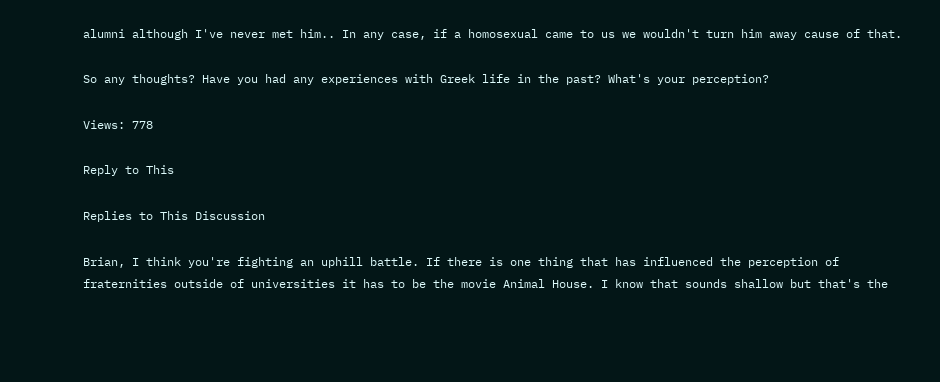alumni although I've never met him.. In any case, if a homosexual came to us we wouldn't turn him away cause of that.

So any thoughts? Have you had any experiences with Greek life in the past? What's your perception?

Views: 778

Reply to This

Replies to This Discussion

Brian, I think you're fighting an uphill battle. If there is one thing that has influenced the perception of fraternities outside of universities it has to be the movie Animal House. I know that sounds shallow but that's the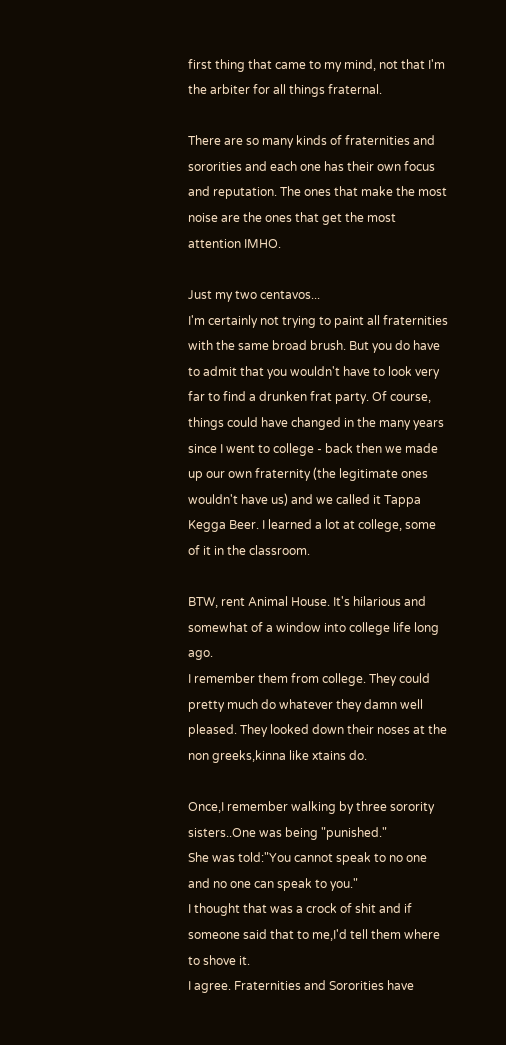first thing that came to my mind, not that I'm the arbiter for all things fraternal.

There are so many kinds of fraternities and sororities and each one has their own focus and reputation. The ones that make the most noise are the ones that get the most attention IMHO.

Just my two centavos...
I'm certainly not trying to paint all fraternities with the same broad brush. But you do have to admit that you wouldn't have to look very far to find a drunken frat party. Of course, things could have changed in the many years since I went to college - back then we made up our own fraternity (the legitimate ones wouldn't have us) and we called it Tappa Kegga Beer. I learned a lot at college, some of it in the classroom.

BTW, rent Animal House. It's hilarious and somewhat of a window into college life long ago.
I remember them from college. They could pretty much do whatever they damn well pleased. They looked down their noses at the non greeks,kinna like xtains do.

Once,I remember walking by three sorority sisters..One was being "punished."
She was told:"You cannot speak to no one and no one can speak to you."
I thought that was a crock of shit and if someone said that to me,I'd tell them where to shove it.
I agree. Fraternities and Sororities have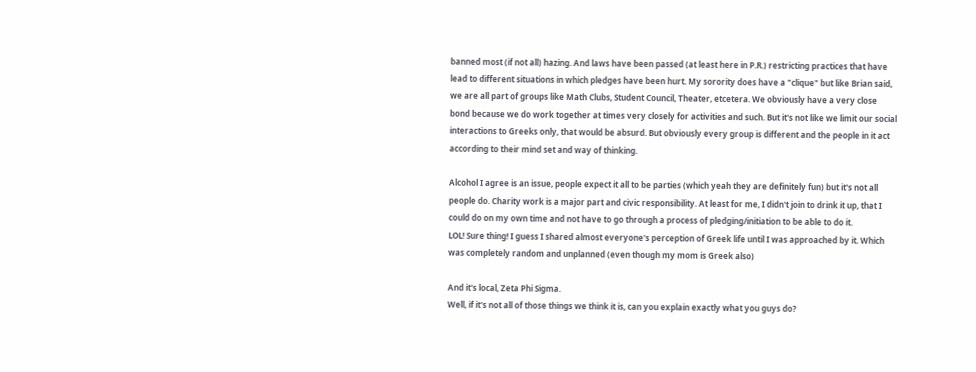banned most (if not all) hazing. And laws have been passed (at least here in P.R.) restricting practices that have lead to different situations in which pledges have been hurt. My sorority does have a "clique" but like Brian said, we are all part of groups like Math Clubs, Student Council, Theater, etcetera. We obviously have a very close bond because we do work together at times very closely for activities and such. But it's not like we limit our social interactions to Greeks only, that would be absurd. But obviously every group is different and the people in it act according to their mind set and way of thinking.

Alcohol I agree is an issue, people expect it all to be parties (which yeah they are definitely fun) but it's not all people do. Charity work is a major part and civic responsibility. At least for me, I didn't join to drink it up, that I could do on my own time and not have to go through a process of pledging/initiation to be able to do it.
LOL! Sure thing! I guess I shared almost everyone's perception of Greek life until I was approached by it. Which was completely random and unplanned (even though my mom is Greek also)

And it's local, Zeta Phi Sigma.
Well, if it's not all of those things we think it is, can you explain exactly what you guys do?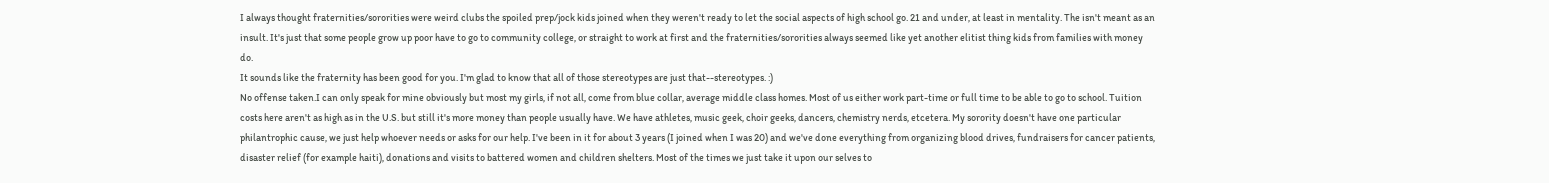I always thought fraternities/sororities were weird clubs the spoiled prep/jock kids joined when they weren't ready to let the social aspects of high school go. 21 and under, at least in mentality. The isn't meant as an insult. It's just that some people grow up poor have to go to community college, or straight to work at first and the fraternities/sororities always seemed like yet another elitist thing kids from families with money do.
It sounds like the fraternity has been good for you. I'm glad to know that all of those stereotypes are just that--stereotypes. :)
No offense taken.I can only speak for mine obviously but most my girls, if not all, come from blue collar, average middle class homes. Most of us either work part-time or full time to be able to go to school. Tuition costs here aren't as high as in the U.S. but still it's more money than people usually have. We have athletes, music geek, choir geeks, dancers, chemistry nerds, etcetera. My sorority doesn't have one particular philantrophic cause, we just help whoever needs or asks for our help. I've been in it for about 3 years (I joined when I was 20) and we've done everything from organizing blood drives, fundraisers for cancer patients, disaster relief (for example haiti), donations and visits to battered women and children shelters. Most of the times we just take it upon our selves to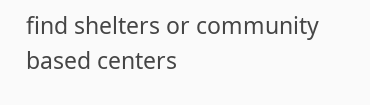find shelters or community based centers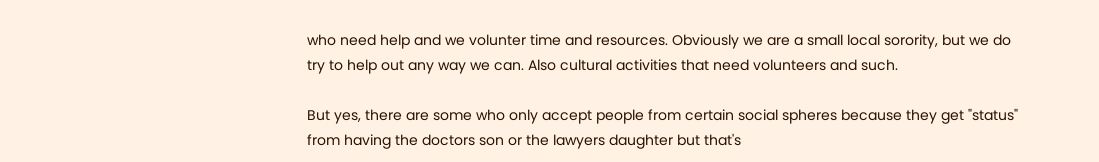who need help and we volunter time and resources. Obviously we are a small local sorority, but we do try to help out any way we can. Also cultural activities that need volunteers and such.

But yes, there are some who only accept people from certain social spheres because they get "status" from having the doctors son or the lawyers daughter but that's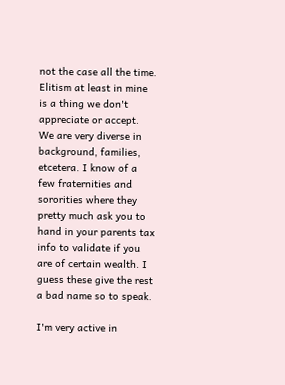not the case all the time. Elitism at least in mine is a thing we don't appreciate or accept. We are very diverse in background, families, etcetera. I know of a few fraternities and sororities where they pretty much ask you to hand in your parents tax info to validate if you are of certain wealth. I guess these give the rest a bad name so to speak.

I'm very active in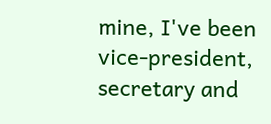mine, I've been vice-president, secretary and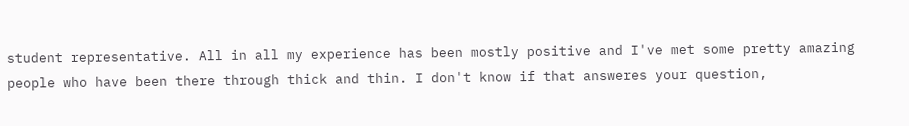student representative. All in all my experience has been mostly positive and I've met some pretty amazing people who have been there through thick and thin. I don't know if that answeres your question,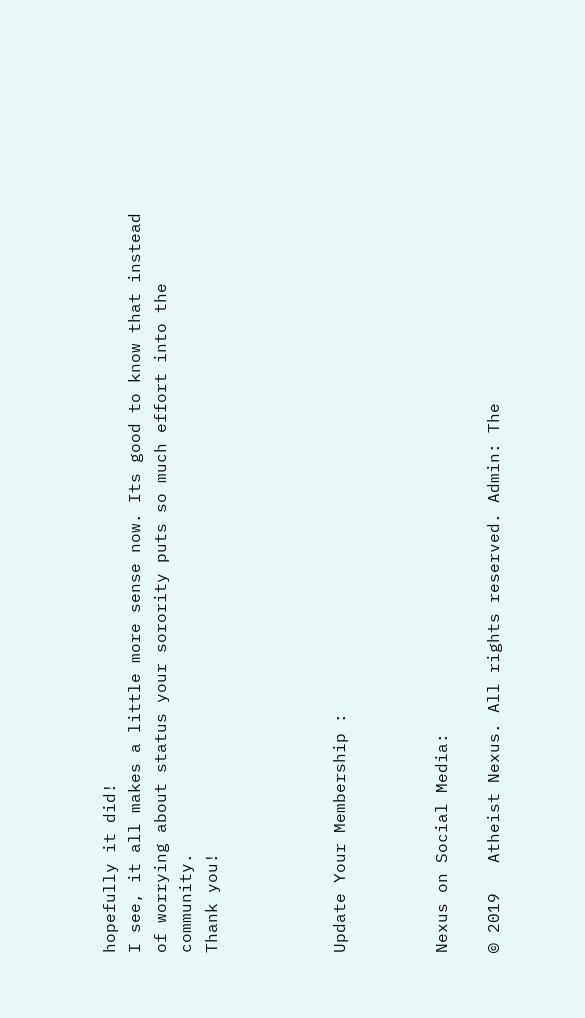hopefully it did!
I see, it all makes a little more sense now. Its good to know that instead of worrying about status your sorority puts so much effort into the community.
Thank you!




Update Your Membership :



Nexus on Social Media:

© 2019   Atheist Nexus. All rights reserved. Admin: The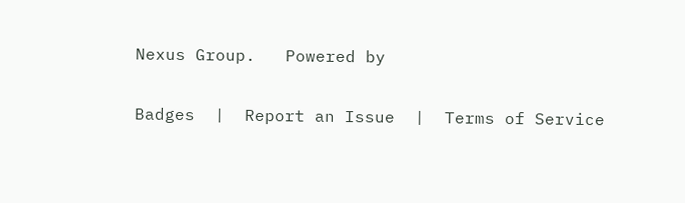Nexus Group.   Powered by

Badges  |  Report an Issue  |  Terms of Service